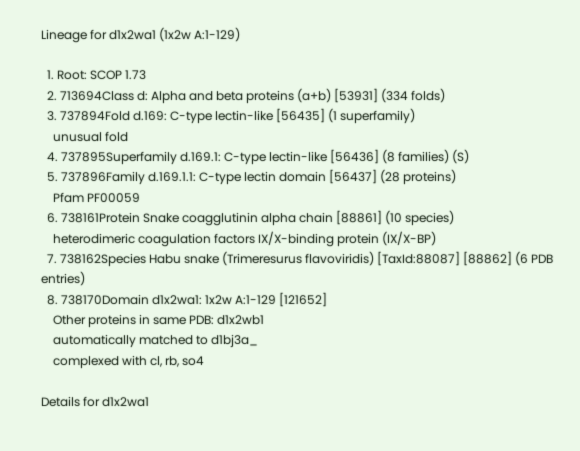Lineage for d1x2wa1 (1x2w A:1-129)

  1. Root: SCOP 1.73
  2. 713694Class d: Alpha and beta proteins (a+b) [53931] (334 folds)
  3. 737894Fold d.169: C-type lectin-like [56435] (1 superfamily)
    unusual fold
  4. 737895Superfamily d.169.1: C-type lectin-like [56436] (8 families) (S)
  5. 737896Family d.169.1.1: C-type lectin domain [56437] (28 proteins)
    Pfam PF00059
  6. 738161Protein Snake coagglutinin alpha chain [88861] (10 species)
    heterodimeric coagulation factors IX/X-binding protein (IX/X-BP)
  7. 738162Species Habu snake (Trimeresurus flavoviridis) [TaxId:88087] [88862] (6 PDB entries)
  8. 738170Domain d1x2wa1: 1x2w A:1-129 [121652]
    Other proteins in same PDB: d1x2wb1
    automatically matched to d1bj3a_
    complexed with cl, rb, so4

Details for d1x2wa1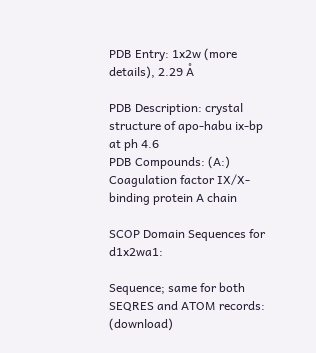PDB Entry: 1x2w (more details), 2.29 Å

PDB Description: crystal structure of apo-habu ix-bp at ph 4.6
PDB Compounds: (A:) Coagulation factor IX/X-binding protein A chain

SCOP Domain Sequences for d1x2wa1:

Sequence; same for both SEQRES and ATOM records: (download)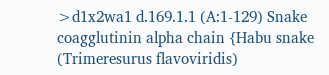>d1x2wa1 d.169.1.1 (A:1-129) Snake coagglutinin alpha chain {Habu snake (Trimeresurus flavoviridis)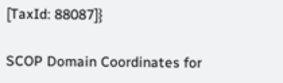[TaxId: 88087]}

SCOP Domain Coordinates for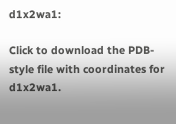d1x2wa1:

Click to download the PDB-style file with coordinates for d1x2wa1.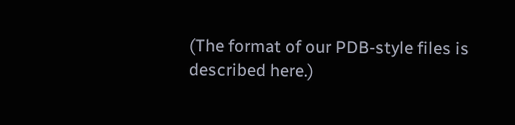(The format of our PDB-style files is described here.)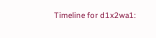Timeline for d1x2wa1: